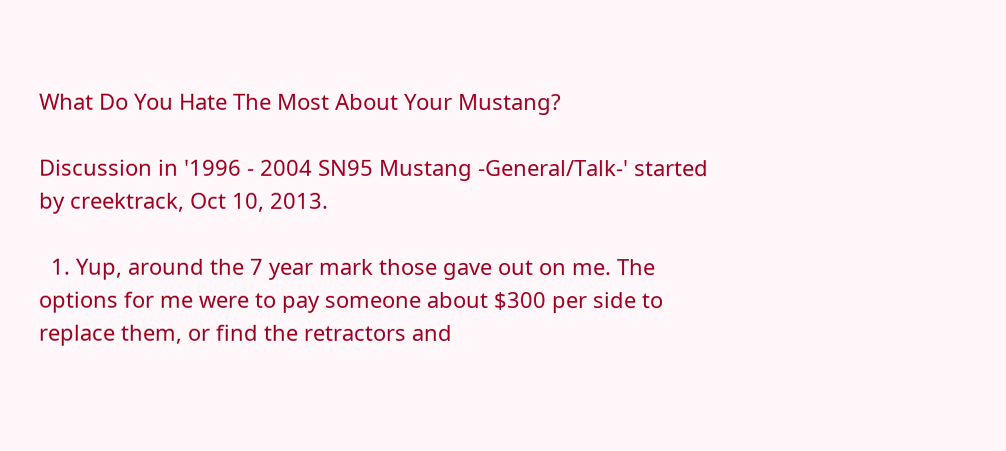What Do You Hate The Most About Your Mustang?

Discussion in '1996 - 2004 SN95 Mustang -General/Talk-' started by creektrack, Oct 10, 2013.

  1. Yup, around the 7 year mark those gave out on me. The options for me were to pay someone about $300 per side to replace them, or find the retractors and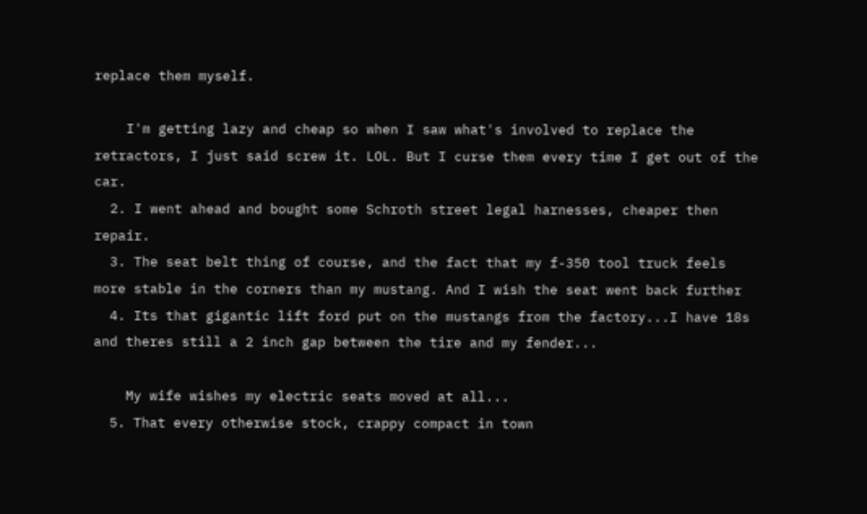replace them myself.

    I'm getting lazy and cheap so when I saw what's involved to replace the retractors, I just said screw it. LOL. But I curse them every time I get out of the car.
  2. I went ahead and bought some Schroth street legal harnesses, cheaper then repair.
  3. The seat belt thing of course, and the fact that my f-350 tool truck feels more stable in the corners than my mustang. And I wish the seat went back further
  4. Its that gigantic lift ford put on the mustangs from the factory...I have 18s and theres still a 2 inch gap between the tire and my fender...

    My wife wishes my electric seats moved at all...
  5. That every otherwise stock, crappy compact in town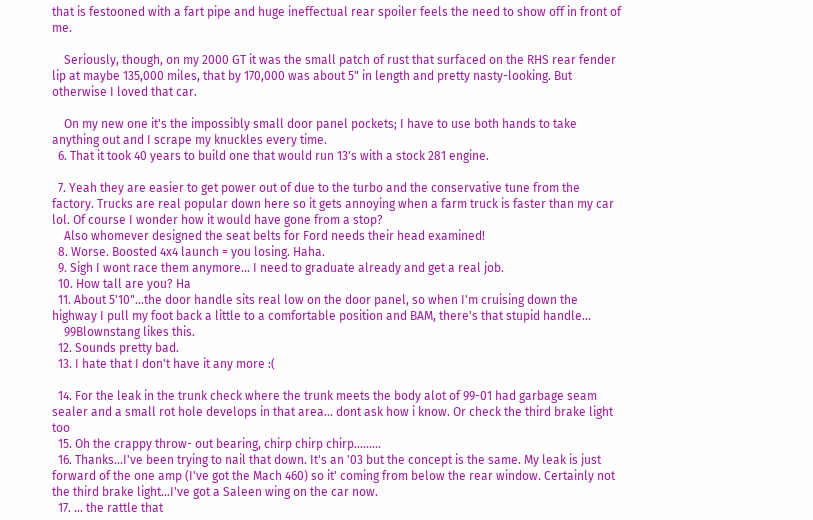that is festooned with a fart pipe and huge ineffectual rear spoiler feels the need to show off in front of me.

    Seriously, though, on my 2000 GT it was the small patch of rust that surfaced on the RHS rear fender lip at maybe 135,000 miles, that by 170,000 was about 5" in length and pretty nasty-looking. But otherwise I loved that car.

    On my new one it's the impossibly small door panel pockets; I have to use both hands to take anything out and I scrape my knuckles every time.
  6. That it took 40 years to build one that would run 13's with a stock 281 engine.

  7. Yeah they are easier to get power out of due to the turbo and the conservative tune from the factory. Trucks are real popular down here so it gets annoying when a farm truck is faster than my car lol. Of course I wonder how it would have gone from a stop?
    Also whomever designed the seat belts for Ford needs their head examined!
  8. Worse. Boosted 4x4 launch = you losing. Haha.
  9. Sigh I wont race them anymore... I need to graduate already and get a real job.
  10. How tall are you? Ha
  11. About 5'10"...the door handle sits real low on the door panel, so when I'm cruising down the highway I pull my foot back a little to a comfortable position and BAM, there's that stupid handle...
    99Blownstang likes this.
  12. Sounds pretty bad.
  13. I hate that I don't have it any more :(

  14. For the leak in the trunk check where the trunk meets the body alot of 99-01 had garbage seam sealer and a small rot hole develops in that area... dont ask how i know. Or check the third brake light too
  15. Oh the crappy throw- out bearing, chirp chirp chirp.........
  16. Thanks...I've been trying to nail that down. It's an '03 but the concept is the same. My leak is just forward of the one amp (I've got the Mach 460) so it' coming from below the rear window. Certainly not the third brake light...I've got a Saleen wing on the car now.
  17. ... the rattle that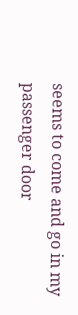seems to come and go in my passenger door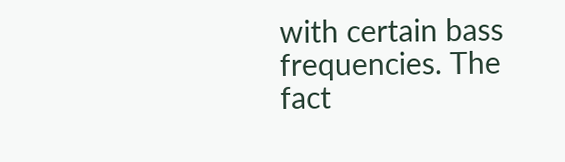with certain bass frequencies. The fact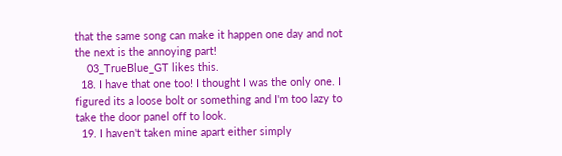that the same song can make it happen one day and not the next is the annoying part!
    03_TrueBlue_GT likes this.
  18. I have that one too! I thought I was the only one. I figured its a loose bolt or something and I'm too lazy to take the door panel off to look.
  19. I haven't taken mine apart either simply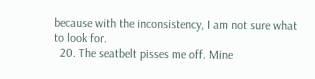because with the inconsistency, I am not sure what to look for.
  20. The seatbelt pisses me off. Mine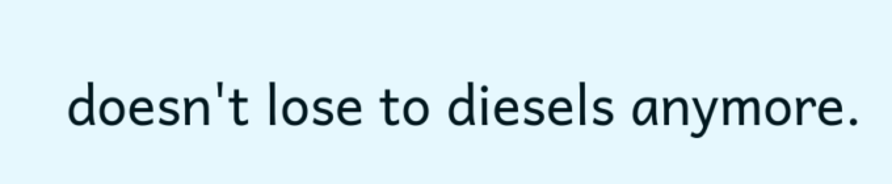doesn't lose to diesels anymore.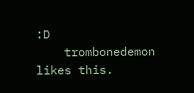:D
    trombonedemon likes this.